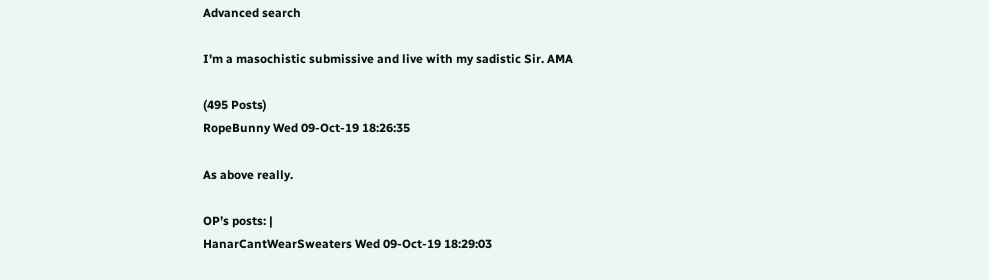Advanced search

I'm a masochistic submissive and live with my sadistic Sir. AMA

(495 Posts)
RopeBunny Wed 09-Oct-19 18:26:35

As above really.

OP’s posts: |
HanarCantWearSweaters Wed 09-Oct-19 18:29:03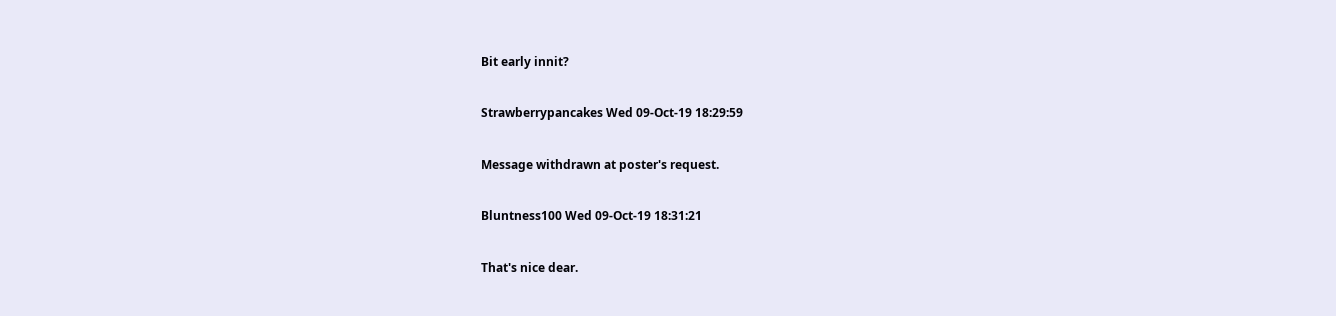Bit early innit?

Strawberrypancakes Wed 09-Oct-19 18:29:59

Message withdrawn at poster's request.

Bluntness100 Wed 09-Oct-19 18:31:21

That's nice dear.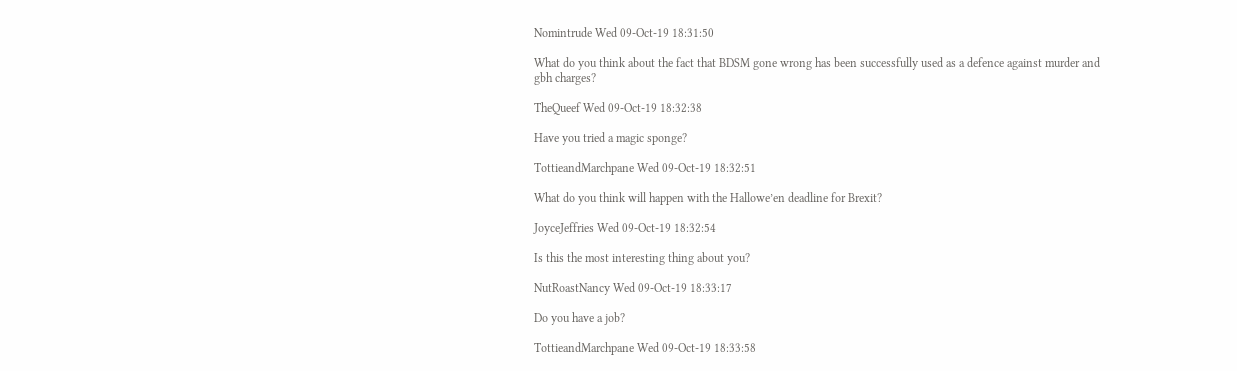Nomintrude Wed 09-Oct-19 18:31:50

What do you think about the fact that BDSM gone wrong has been successfully used as a defence against murder and gbh charges?

TheQueef Wed 09-Oct-19 18:32:38

Have you tried a magic sponge?

TottieandMarchpane Wed 09-Oct-19 18:32:51

What do you think will happen with the Hallowe’en deadline for Brexit?

JoyceJeffries Wed 09-Oct-19 18:32:54

Is this the most interesting thing about you?

NutRoastNancy Wed 09-Oct-19 18:33:17

Do you have a job?

TottieandMarchpane Wed 09-Oct-19 18:33:58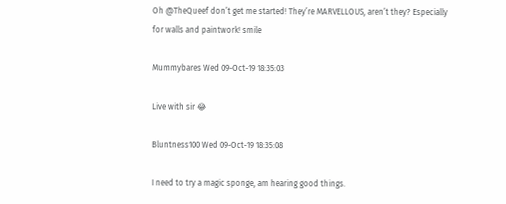Oh @TheQueef don’t get me started! They’re MARVELLOUS, aren’t they? Especially for walls and paintwork! smile

Mummybares Wed 09-Oct-19 18:35:03

Live with sir 😂

Bluntness100 Wed 09-Oct-19 18:35:08

I need to try a magic sponge, am hearing good things.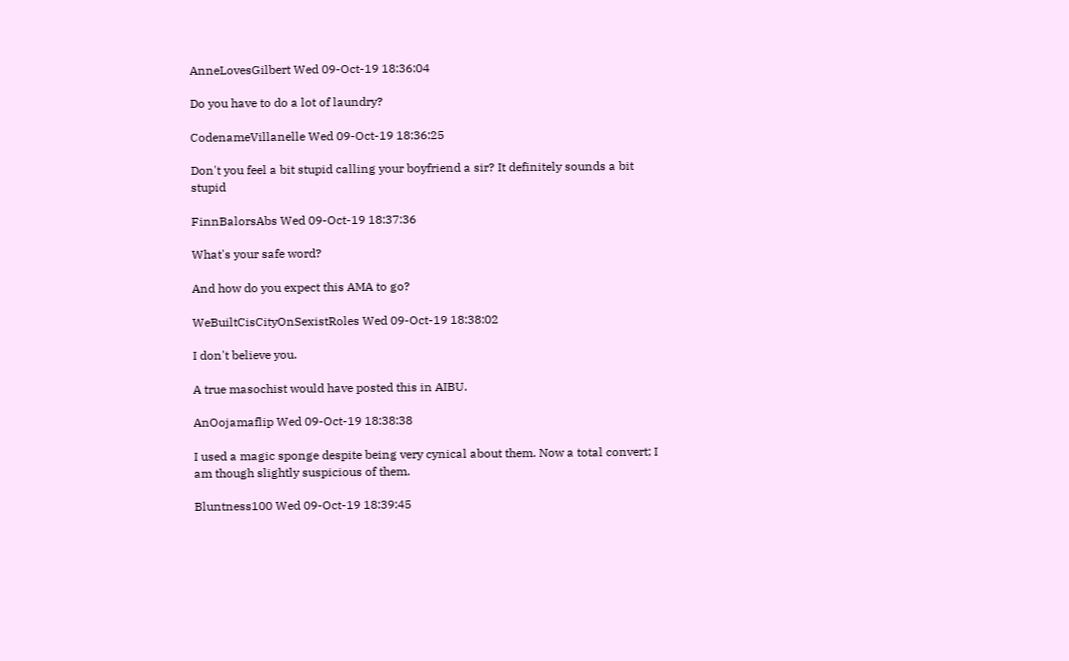AnneLovesGilbert Wed 09-Oct-19 18:36:04

Do you have to do a lot of laundry?

CodenameVillanelle Wed 09-Oct-19 18:36:25

Don't you feel a bit stupid calling your boyfriend a sir? It definitely sounds a bit stupid

FinnBalorsAbs Wed 09-Oct-19 18:37:36

What's your safe word?

And how do you expect this AMA to go?

WeBuiltCisCityOnSexistRoles Wed 09-Oct-19 18:38:02

I don't believe you.

A true masochist would have posted this in AIBU.

AnOojamaflip Wed 09-Oct-19 18:38:38

I used a magic sponge despite being very cynical about them. Now a total convert; I am though slightly suspicious of them.

Bluntness100 Wed 09-Oct-19 18:39:45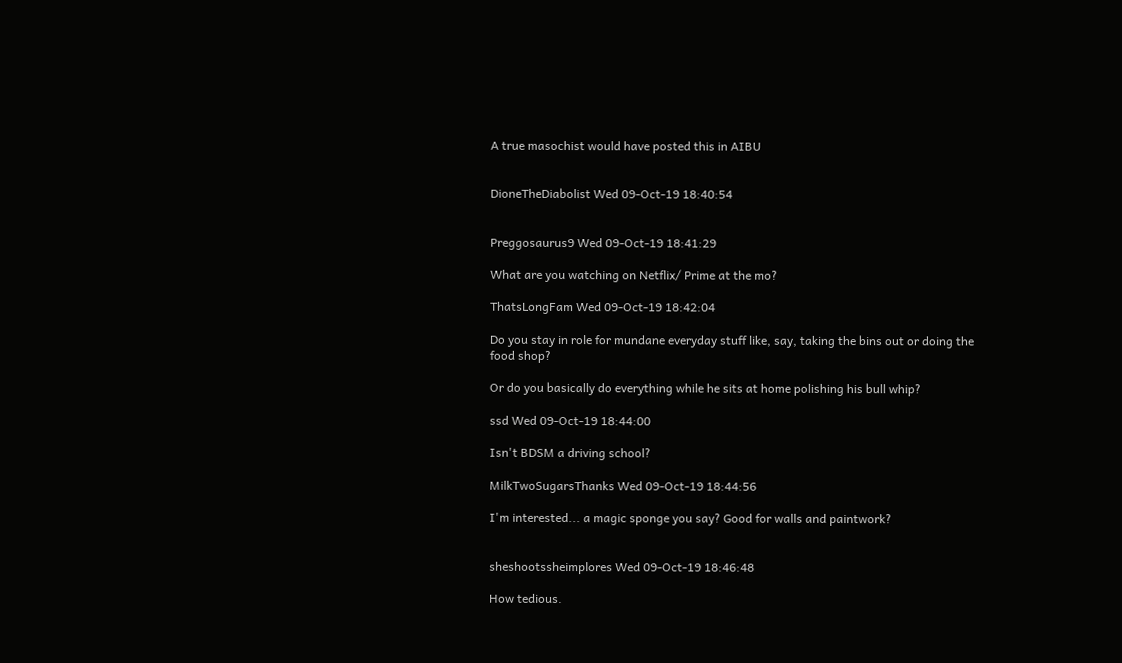A true masochist would have posted this in AIBU


DioneTheDiabolist Wed 09-Oct-19 18:40:54


Preggosaurus9 Wed 09-Oct-19 18:41:29

What are you watching on Netflix/ Prime at the mo?

ThatsLongFam Wed 09-Oct-19 18:42:04

Do you stay in role for mundane everyday stuff like, say, taking the bins out or doing the food shop?

Or do you basically do everything while he sits at home polishing his bull whip?

ssd Wed 09-Oct-19 18:44:00

Isn't BDSM a driving school?

MilkTwoSugarsThanks Wed 09-Oct-19 18:44:56

I'm interested... a magic sponge you say? Good for walls and paintwork?


sheshootssheimplores Wed 09-Oct-19 18:46:48

How tedious.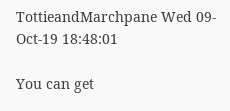TottieandMarchpane Wed 09-Oct-19 18:48:01

You can get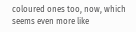coloured ones too, now, which seems even more like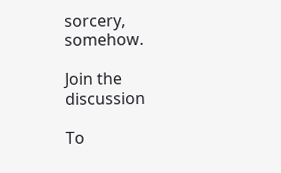sorcery, somehow.

Join the discussion

To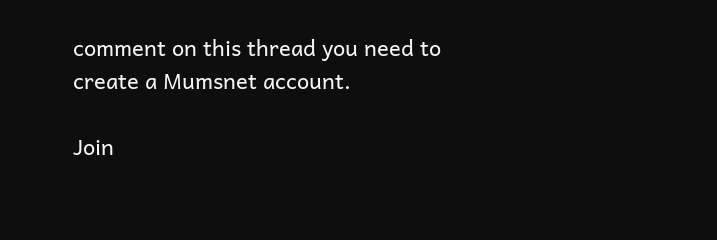comment on this thread you need to create a Mumsnet account.

Join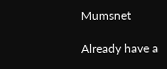Mumsnet

Already have a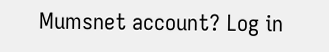Mumsnet account? Log in